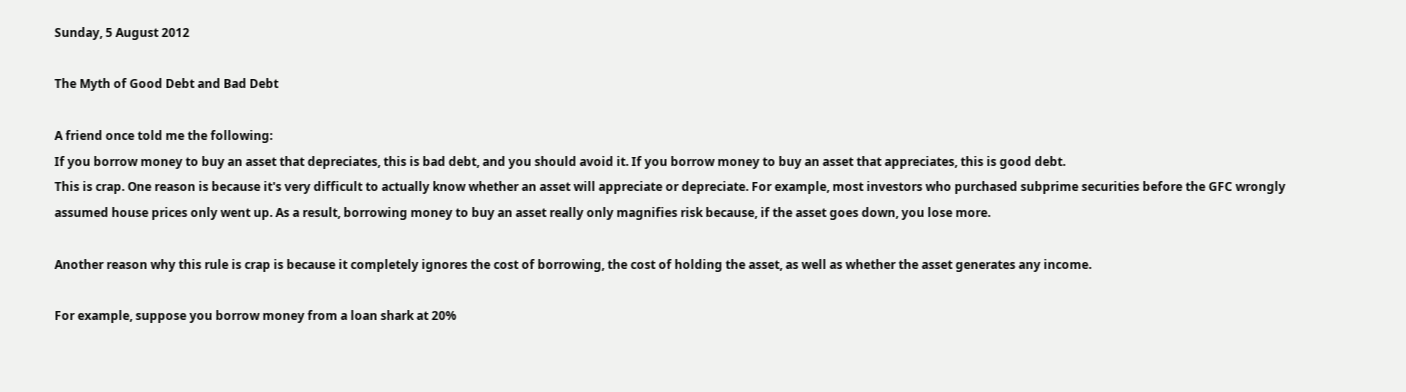Sunday, 5 August 2012

The Myth of Good Debt and Bad Debt

A friend once told me the following:
If you borrow money to buy an asset that depreciates, this is bad debt, and you should avoid it. If you borrow money to buy an asset that appreciates, this is good debt.
This is crap. One reason is because it's very difficult to actually know whether an asset will appreciate or depreciate. For example, most investors who purchased subprime securities before the GFC wrongly assumed house prices only went up. As a result, borrowing money to buy an asset really only magnifies risk because, if the asset goes down, you lose more.

Another reason why this rule is crap is because it completely ignores the cost of borrowing, the cost of holding the asset, as well as whether the asset generates any income.

For example, suppose you borrow money from a loan shark at 20%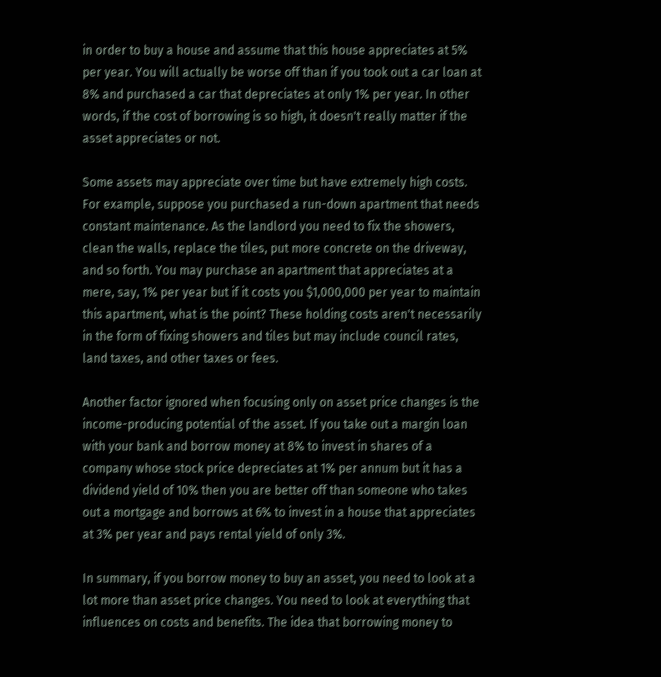in order to buy a house and assume that this house appreciates at 5% per year. You will actually be worse off than if you took out a car loan at 8% and purchased a car that depreciates at only 1% per year. In other words, if the cost of borrowing is so high, it doesn't really matter if the asset appreciates or not.

Some assets may appreciate over time but have extremely high costs. For example, suppose you purchased a run-down apartment that needs constant maintenance. As the landlord you need to fix the showers, clean the walls, replace the tiles, put more concrete on the driveway, and so forth. You may purchase an apartment that appreciates at a mere, say, 1% per year but if it costs you $1,000,000 per year to maintain this apartment, what is the point? These holding costs aren't necessarily in the form of fixing showers and tiles but may include council rates, land taxes, and other taxes or fees.

Another factor ignored when focusing only on asset price changes is the income-producing potential of the asset. If you take out a margin loan with your bank and borrow money at 8% to invest in shares of a company whose stock price depreciates at 1% per annum but it has a dividend yield of 10% then you are better off than someone who takes out a mortgage and borrows at 6% to invest in a house that appreciates at 3% per year and pays rental yield of only 3%.

In summary, if you borrow money to buy an asset, you need to look at a lot more than asset price changes. You need to look at everything that influences on costs and benefits. The idea that borrowing money to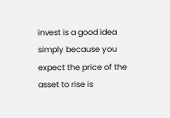invest is a good idea simply because you expect the price of the asset to rise is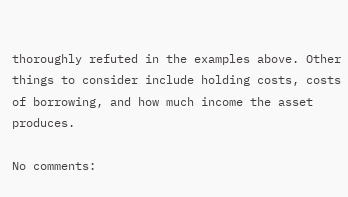thoroughly refuted in the examples above. Other things to consider include holding costs, costs of borrowing, and how much income the asset produces.

No comments: